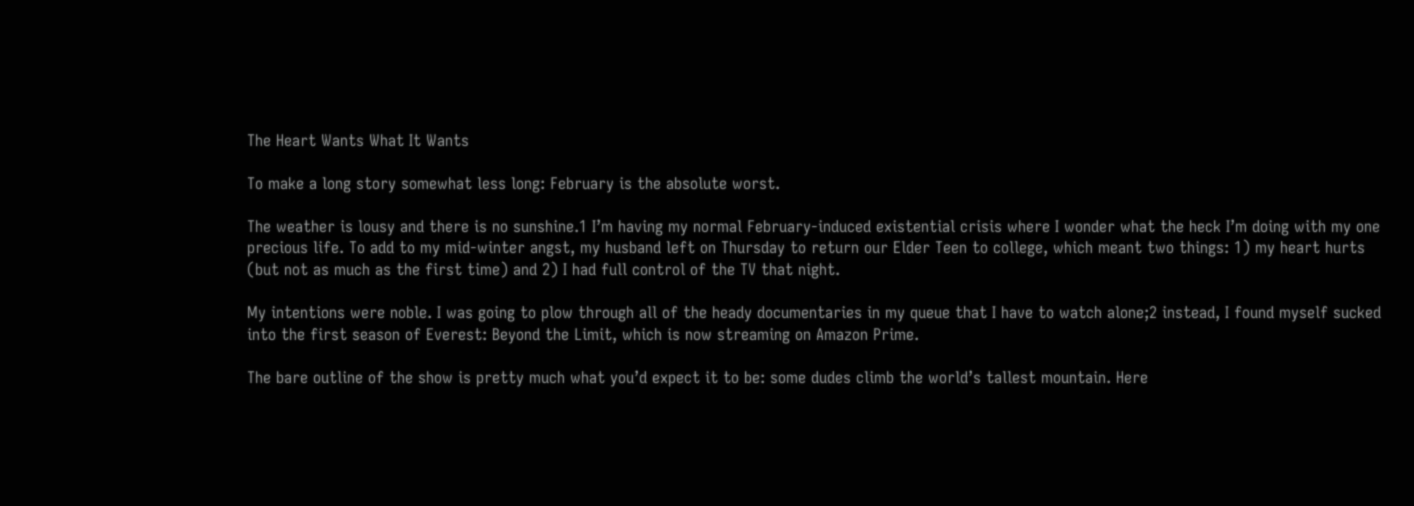The Heart Wants What It Wants

To make a long story somewhat less long: February is the absolute worst.

The weather is lousy and there is no sunshine.1 I’m having my normal February-induced existential crisis where I wonder what the heck I’m doing with my one precious life. To add to my mid-winter angst, my husband left on Thursday to return our Elder Teen to college, which meant two things: 1) my heart hurts (but not as much as the first time) and 2) I had full control of the TV that night.

My intentions were noble. I was going to plow through all of the heady documentaries in my queue that I have to watch alone;2 instead, I found myself sucked into the first season of Everest: Beyond the Limit, which is now streaming on Amazon Prime.

The bare outline of the show is pretty much what you’d expect it to be: some dudes climb the world’s tallest mountain. Here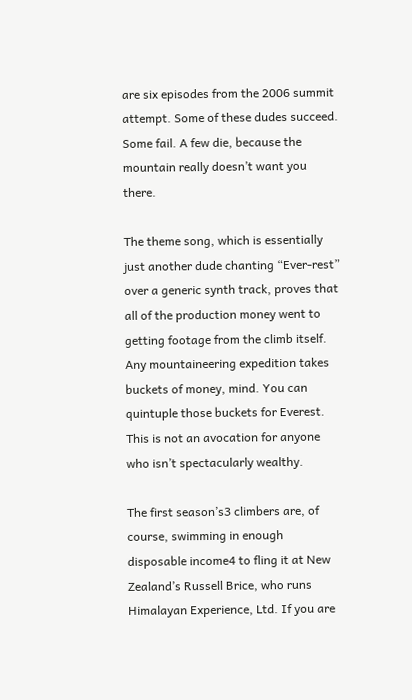are six episodes from the 2006 summit attempt. Some of these dudes succeed. Some fail. A few die, because the mountain really doesn’t want you there.

The theme song, which is essentially just another dude chanting “Ever-rest” over a generic synth track, proves that all of the production money went to getting footage from the climb itself. Any mountaineering expedition takes buckets of money, mind. You can quintuple those buckets for Everest. This is not an avocation for anyone who isn’t spectacularly wealthy.

The first season’s3 climbers are, of course, swimming in enough disposable income4 to fling it at New Zealand’s Russell Brice, who runs Himalayan Experience, Ltd. If you are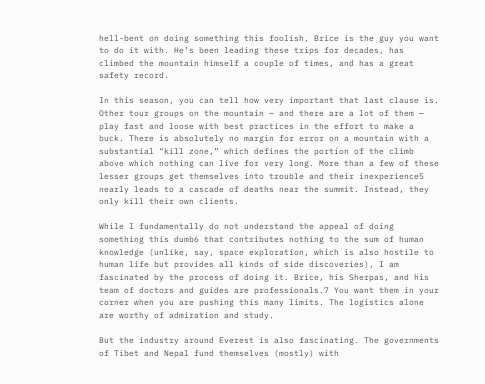hell-bent on doing something this foolish, Brice is the guy you want to do it with. He’s been leading these trips for decades, has climbed the mountain himself a couple of times, and has a great safety record.

In this season, you can tell how very important that last clause is. Other tour groups on the mountain — and there are a lot of them — play fast and loose with best practices in the effort to make a buck. There is absolutely no margin for error on a mountain with a substantial “kill zone,” which defines the portion of the climb above which nothing can live for very long. More than a few of these lesser groups get themselves into trouble and their inexperience5 nearly leads to a cascade of deaths near the summit. Instead, they only kill their own clients.

While I fundamentally do not understand the appeal of doing something this dumb6 that contributes nothing to the sum of human knowledge (unlike, say, space exploration, which is also hostile to human life but provides all kinds of side discoveries), I am fascinated by the process of doing it. Brice, his Sherpas, and his team of doctors and guides are professionals.7 You want them in your corner when you are pushing this many limits. The logistics alone are worthy of admiration and study.

But the industry around Everest is also fascinating. The governments of Tibet and Nepal fund themselves (mostly) with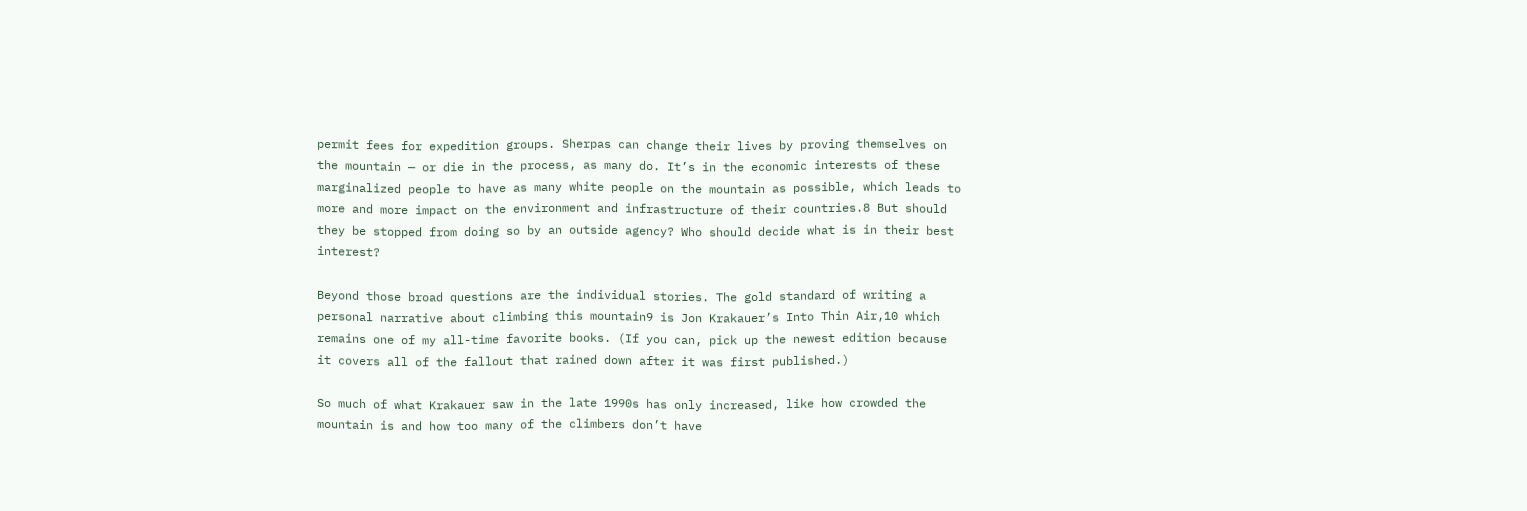permit fees for expedition groups. Sherpas can change their lives by proving themselves on the mountain — or die in the process, as many do. It’s in the economic interests of these marginalized people to have as many white people on the mountain as possible, which leads to more and more impact on the environment and infrastructure of their countries.8 But should they be stopped from doing so by an outside agency? Who should decide what is in their best interest?

Beyond those broad questions are the individual stories. The gold standard of writing a personal narrative about climbing this mountain9 is Jon Krakauer’s Into Thin Air,10 which remains one of my all-time favorite books. (If you can, pick up the newest edition because it covers all of the fallout that rained down after it was first published.)

So much of what Krakauer saw in the late 1990s has only increased, like how crowded the mountain is and how too many of the climbers don’t have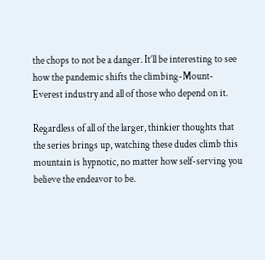the chops to not be a danger. It’ll be interesting to see how the pandemic shifts the climbing-Mount-Everest industry and all of those who depend on it.

Regardless of all of the larger, thinkier thoughts that the series brings up, watching these dudes climb this mountain is hypnotic, no matter how self-serving you believe the endeavor to be.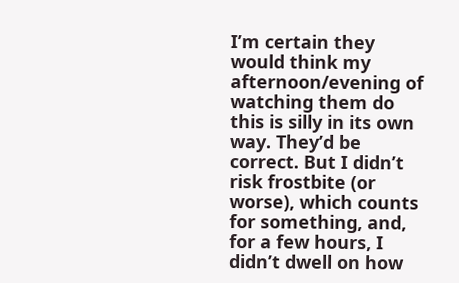I’m certain they would think my afternoon/evening of watching them do this is silly in its own way. They’d be correct. But I didn’t risk frostbite (or worse), which counts for something, and, for a few hours, I didn’t dwell on how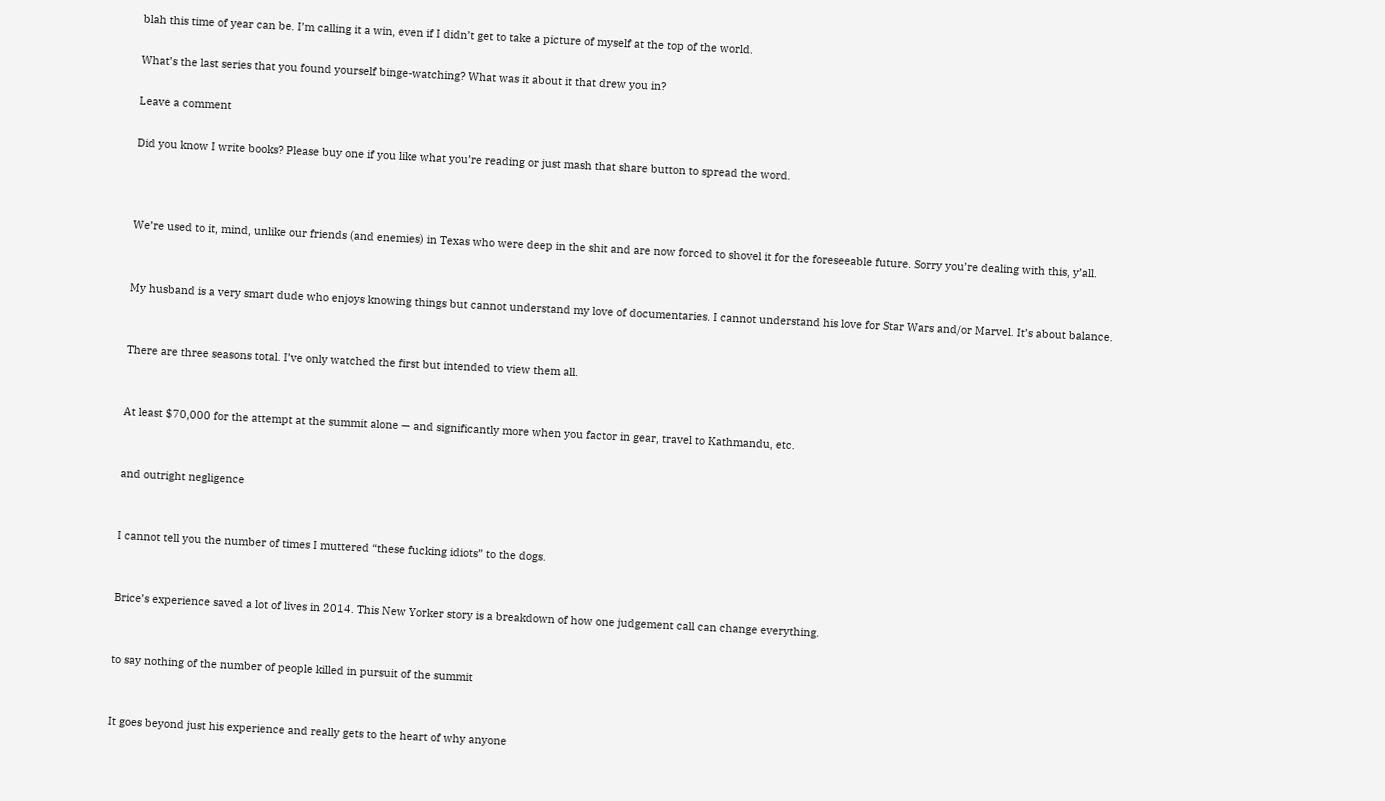blah this time of year can be. I’m calling it a win, even if I didn’t get to take a picture of myself at the top of the world.

What’s the last series that you found yourself binge-watching? What was it about it that drew you in?

Leave a comment

Did you know I write books? Please buy one if you like what you’re reading or just mash that share button to spread the word.



We’re used to it, mind, unlike our friends (and enemies) in Texas who were deep in the shit and are now forced to shovel it for the foreseeable future. Sorry you’re dealing with this, y’all.


My husband is a very smart dude who enjoys knowing things but cannot understand my love of documentaries. I cannot understand his love for Star Wars and/or Marvel. It’s about balance.


There are three seasons total. I’ve only watched the first but intended to view them all.


At least $70,000 for the attempt at the summit alone — and significantly more when you factor in gear, travel to Kathmandu, etc.


and outright negligence


I cannot tell you the number of times I muttered “these fucking idiots” to the dogs.


Brice’s experience saved a lot of lives in 2014. This New Yorker story is a breakdown of how one judgement call can change everything.


to say nothing of the number of people killed in pursuit of the summit


It goes beyond just his experience and really gets to the heart of why anyone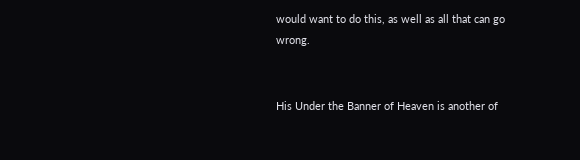would want to do this, as well as all that can go wrong.


His Under the Banner of Heaven is another of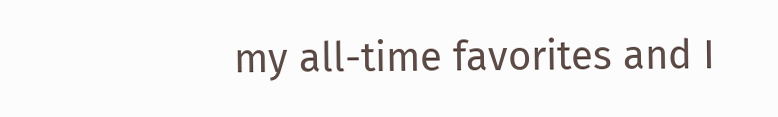my all-time favorites and I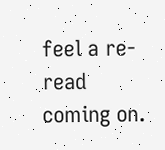feel a re-read coming on.